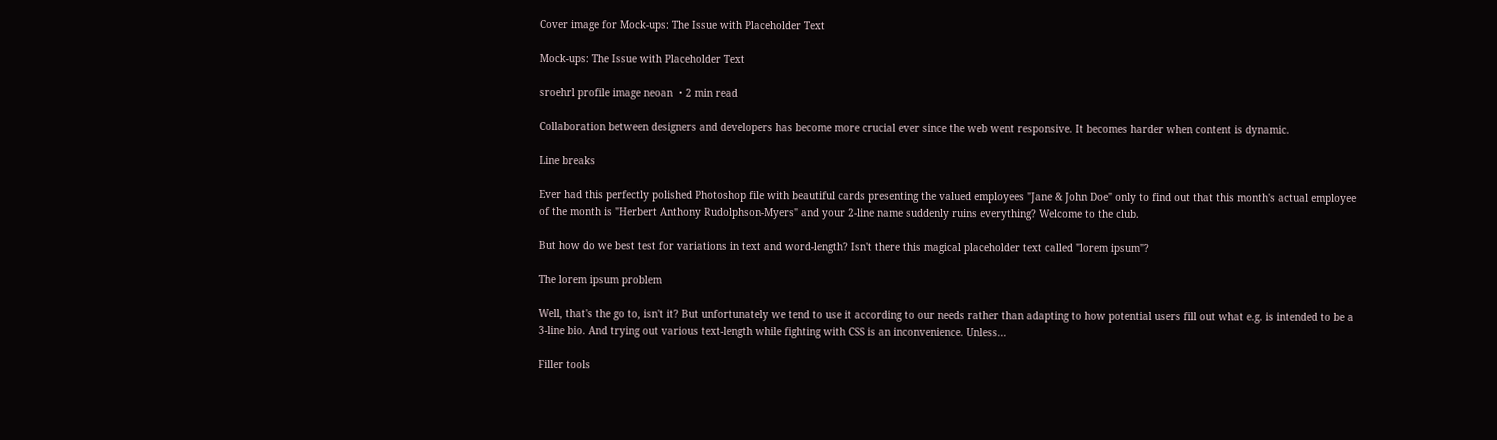Cover image for Mock-ups: The Issue with Placeholder Text

Mock-ups: The Issue with Placeholder Text

sroehrl profile image neoan ・2 min read

Collaboration between designers and developers has become more crucial ever since the web went responsive. It becomes harder when content is dynamic.

Line breaks

Ever had this perfectly polished Photoshop file with beautiful cards presenting the valued employees "Jane & John Doe" only to find out that this month's actual employee of the month is "Herbert Anthony Rudolphson-Myers" and your 2-line name suddenly ruins everything? Welcome to the club.

But how do we best test for variations in text and word-length? Isn't there this magical placeholder text called "lorem ipsum"?

The lorem ipsum problem

Well, that's the go to, isn't it? But unfortunately we tend to use it according to our needs rather than adapting to how potential users fill out what e.g. is intended to be a 3-line bio. And trying out various text-length while fighting with CSS is an inconvenience. Unless...

Filler tools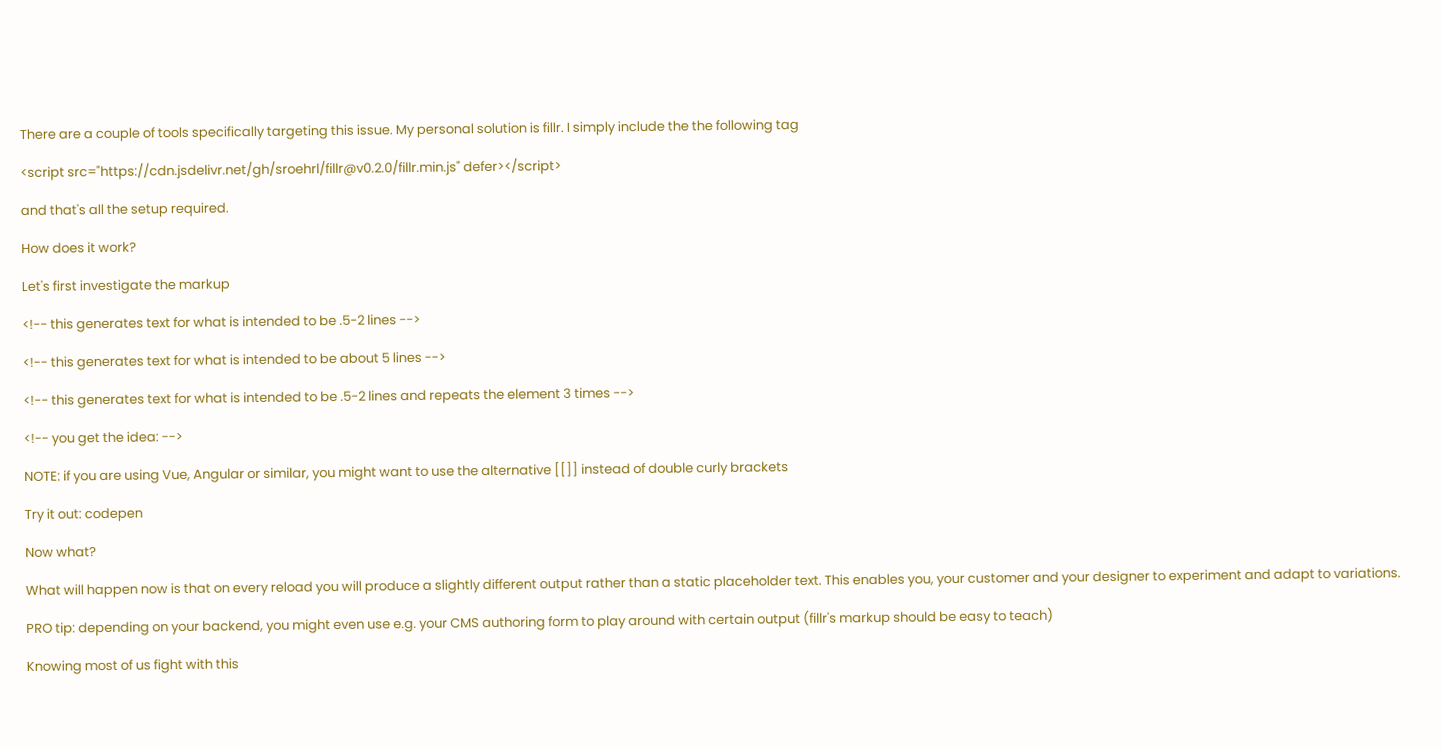There are a couple of tools specifically targeting this issue. My personal solution is fillr. I simply include the the following tag

<script src="https://cdn.jsdelivr.net/gh/sroehrl/fillr@v0.2.0/fillr.min.js" defer></script>

and that's all the setup required.

How does it work?

Let's first investigate the markup

<!-- this generates text for what is intended to be .5-2 lines -->

<!-- this generates text for what is intended to be about 5 lines -->

<!-- this generates text for what is intended to be .5-2 lines and repeats the element 3 times -->

<!-- you get the idea: -->

NOTE: if you are using Vue, Angular or similar, you might want to use the alternative [[]] instead of double curly brackets

Try it out: codepen

Now what?

What will happen now is that on every reload you will produce a slightly different output rather than a static placeholder text. This enables you, your customer and your designer to experiment and adapt to variations.

PRO tip: depending on your backend, you might even use e.g. your CMS authoring form to play around with certain output (fillr's markup should be easy to teach)

Knowing most of us fight with this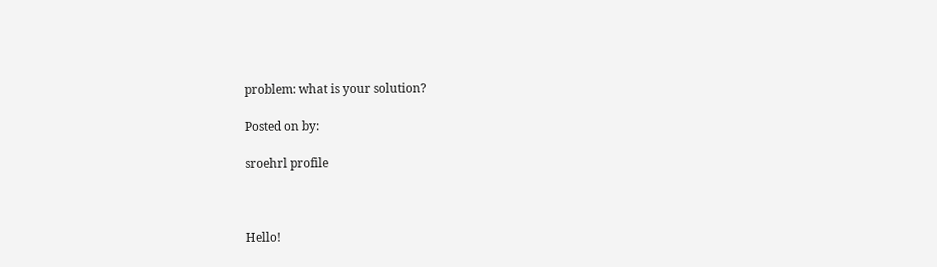problem: what is your solution?

Posted on by:

sroehrl profile



Hello!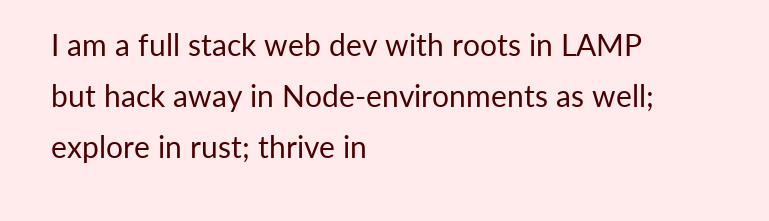I am a full stack web dev with roots in LAMP but hack away in Node-environments as well; explore in rust; thrive in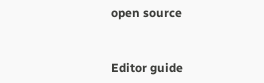open source


Editor guide